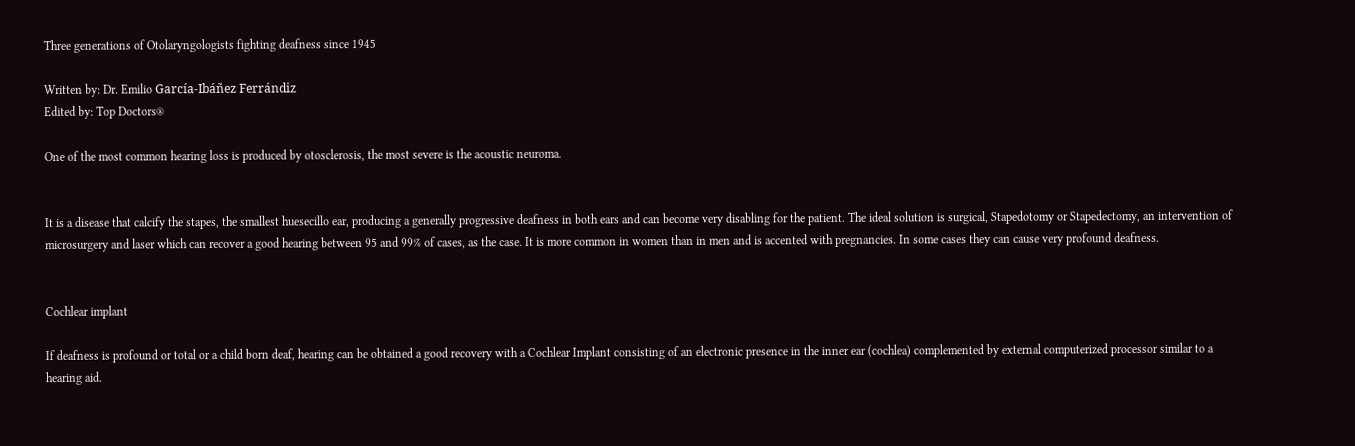Three generations of Otolaryngologists fighting deafness since 1945

Written by: Dr. Emilio García-Ibáñez Ferrándiz
Edited by: Top Doctors®

One of the most common hearing loss is produced by otosclerosis, the most severe is the acoustic neuroma.


It is a disease that calcify the stapes, the smallest huesecillo ear, producing a generally progressive deafness in both ears and can become very disabling for the patient. The ideal solution is surgical, Stapedotomy or Stapedectomy, an intervention of microsurgery and laser which can recover a good hearing between 95 and 99% of cases, as the case. It is more common in women than in men and is accented with pregnancies. In some cases they can cause very profound deafness.


Cochlear implant

If deafness is profound or total or a child born deaf, hearing can be obtained a good recovery with a Cochlear Implant consisting of an electronic presence in the inner ear (cochlea) complemented by external computerized processor similar to a hearing aid.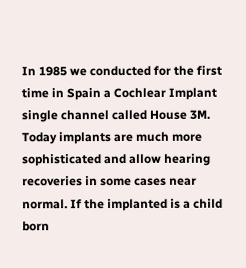In 1985 we conducted for the first time in Spain a Cochlear Implant single channel called House 3M. Today implants are much more sophisticated and allow hearing recoveries in some cases near normal. If the implanted is a child born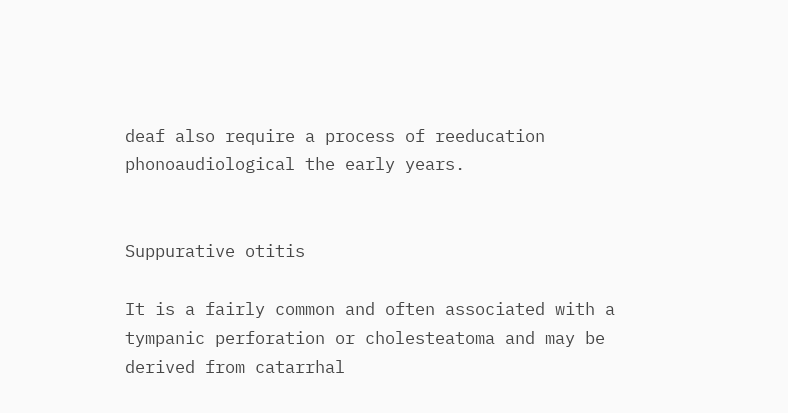deaf also require a process of reeducation phonoaudiological the early years.


Suppurative otitis

It is a fairly common and often associated with a tympanic perforation or cholesteatoma and may be derived from catarrhal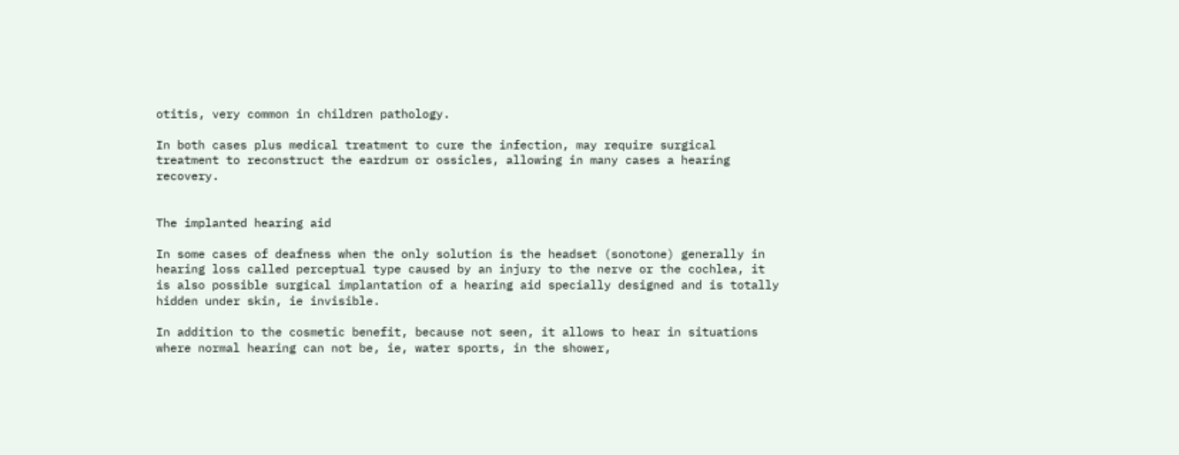otitis, very common in children pathology.

In both cases plus medical treatment to cure the infection, may require surgical treatment to reconstruct the eardrum or ossicles, allowing in many cases a hearing recovery.


The implanted hearing aid

In some cases of deafness when the only solution is the headset (sonotone) generally in hearing loss called perceptual type caused by an injury to the nerve or the cochlea, it is also possible surgical implantation of a hearing aid specially designed and is totally hidden under skin, ie invisible.

In addition to the cosmetic benefit, because not seen, it allows to hear in situations where normal hearing can not be, ie, water sports, in the shower,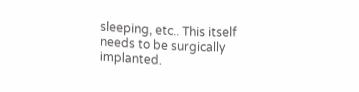sleeping, etc.. This itself needs to be surgically implanted.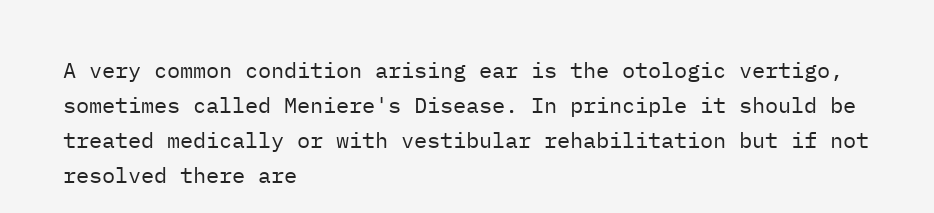A very common condition arising ear is the otologic vertigo, sometimes called Meniere's Disease. In principle it should be treated medically or with vestibular rehabilitation but if not resolved there are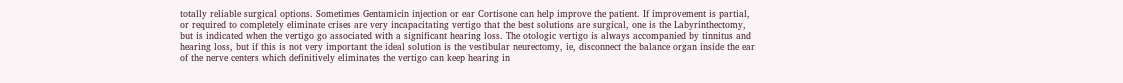totally reliable surgical options. Sometimes Gentamicin injection or ear Cortisone can help improve the patient. If improvement is partial, or required to completely eliminate crises are very incapacitating vertigo that the best solutions are surgical, one is the Labyrinthectomy, but is indicated when the vertigo go associated with a significant hearing loss. The otologic vertigo is always accompanied by tinnitus and hearing loss, but if this is not very important the ideal solution is the vestibular neurectomy, ie, disconnect the balance organ inside the ear of the nerve centers which definitively eliminates the vertigo can keep hearing in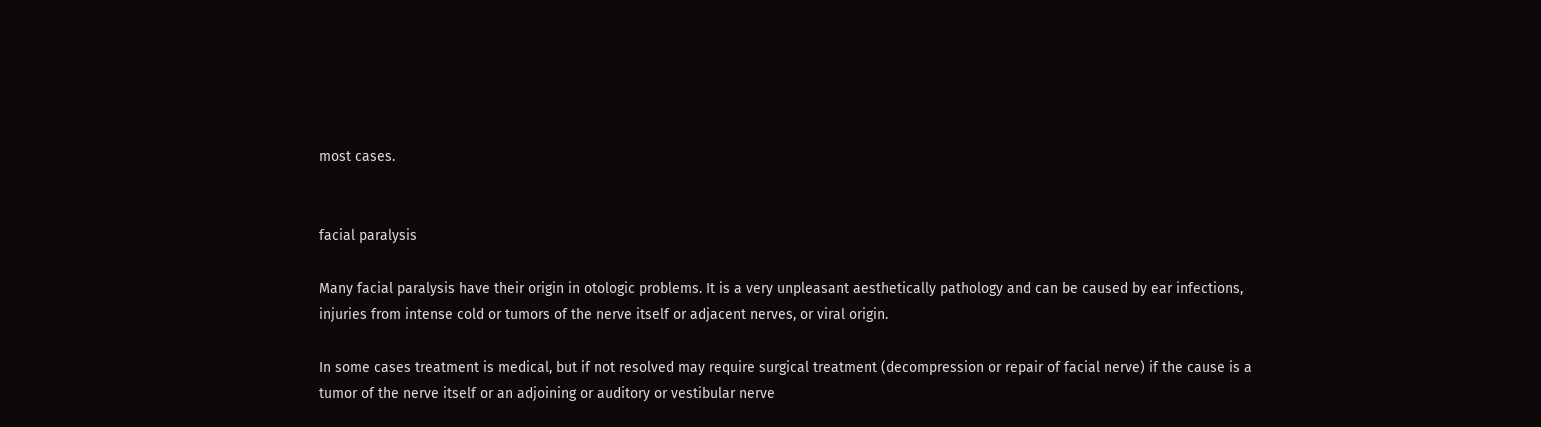most cases.


facial paralysis

Many facial paralysis have their origin in otologic problems. It is a very unpleasant aesthetically pathology and can be caused by ear infections, injuries from intense cold or tumors of the nerve itself or adjacent nerves, or viral origin.

In some cases treatment is medical, but if not resolved may require surgical treatment (decompression or repair of facial nerve) if the cause is a tumor of the nerve itself or an adjoining or auditory or vestibular nerve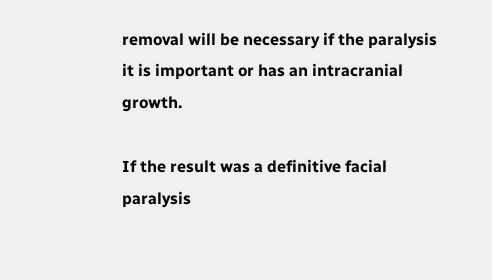removal will be necessary if the paralysis it is important or has an intracranial growth.

If the result was a definitive facial paralysis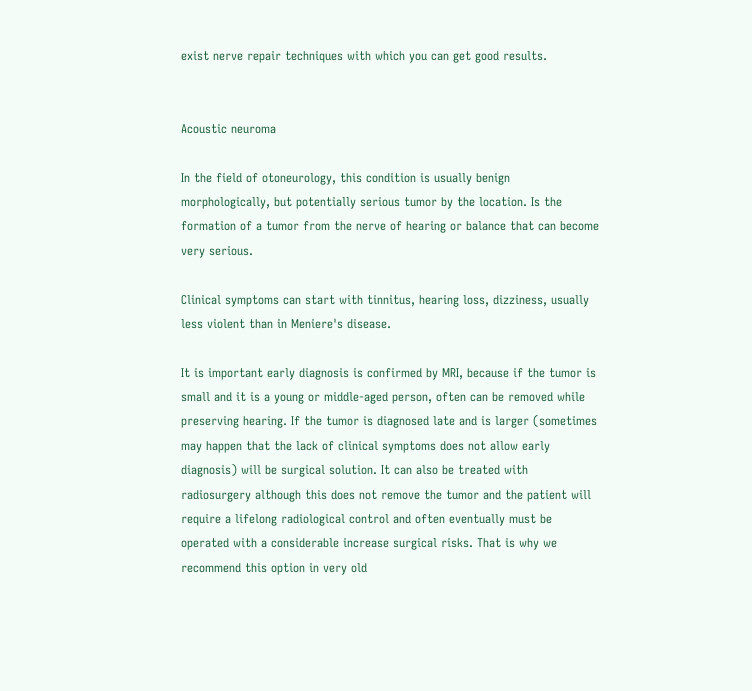exist nerve repair techniques with which you can get good results.


Acoustic neuroma

In the field of otoneurology, this condition is usually benign morphologically, but potentially serious tumor by the location. Is the formation of a tumor from the nerve of hearing or balance that can become very serious.

Clinical symptoms can start with tinnitus, hearing loss, dizziness, usually less violent than in Meniere's disease.

It is important early diagnosis is confirmed by MRI, because if the tumor is small and it is a young or middle-aged person, often can be removed while preserving hearing. If the tumor is diagnosed late and is larger (sometimes may happen that the lack of clinical symptoms does not allow early diagnosis) will be surgical solution. It can also be treated with radiosurgery although this does not remove the tumor and the patient will require a lifelong radiological control and often eventually must be operated with a considerable increase surgical risks. That is why we recommend this option in very old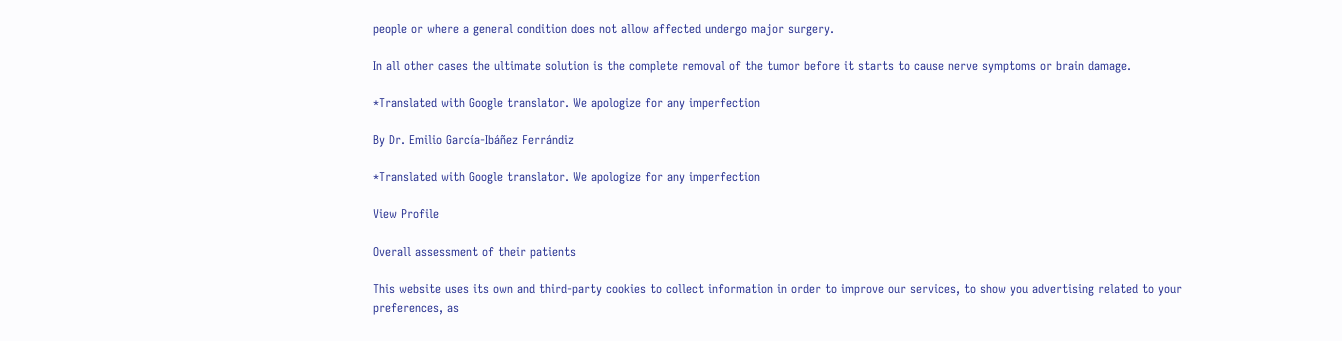people or where a general condition does not allow affected undergo major surgery.

In all other cases the ultimate solution is the complete removal of the tumor before it starts to cause nerve symptoms or brain damage.

*Translated with Google translator. We apologize for any imperfection

By Dr. Emilio García-Ibáñez Ferrándiz

*Translated with Google translator. We apologize for any imperfection

View Profile

Overall assessment of their patients

This website uses its own and third-party cookies to collect information in order to improve our services, to show you advertising related to your preferences, as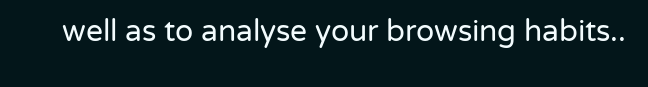well as to analyse your browsing habits..